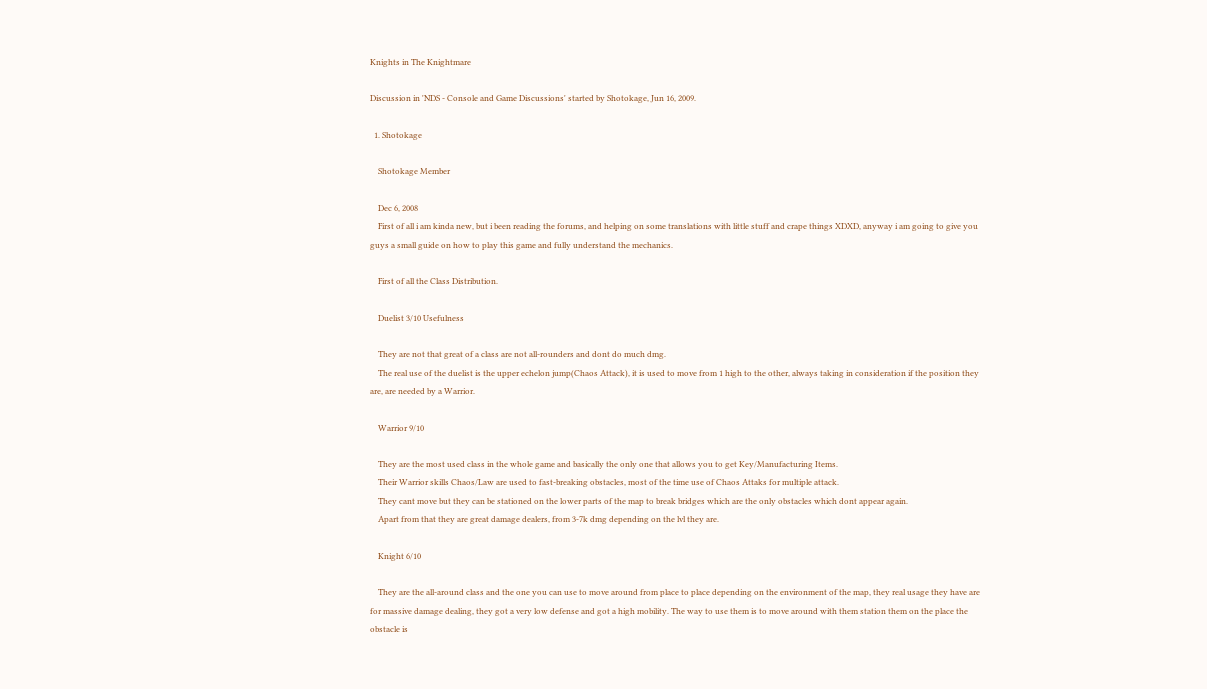Knights in The Knightmare

Discussion in 'NDS - Console and Game Discussions' started by Shotokage, Jun 16, 2009.

  1. Shotokage

    Shotokage Member

    Dec 6, 2008
    First of all i am kinda new, but i been reading the forums, and helping on some translations with little stuff and crape things XDXD, anyway i am going to give you guys a small guide on how to play this game and fully understand the mechanics.

    First of all the Class Distribution.

    Duelist 3/10 Usefulness

    They are not that great of a class are not all-rounders and dont do much dmg.
    The real use of the duelist is the upper echelon jump(Chaos Attack), it is used to move from 1 high to the other, always taking in consideration if the position they are, are needed by a Warrior.

    Warrior 9/10

    They are the most used class in the whole game and basically the only one that allows you to get Key/Manufacturing Items.
    Their Warrior skills Chaos/Law are used to fast-breaking obstacles, most of the time use of Chaos Attaks for multiple attack.
    They cant move but they can be stationed on the lower parts of the map to break bridges which are the only obstacles which dont appear again.
    Apart from that they are great damage dealers, from 3-7k dmg depending on the lvl they are.

    Knight 6/10

    They are the all-around class and the one you can use to move around from place to place depending on the environment of the map, they real usage they have are for massive damage dealing, they got a very low defense and got a high mobility. The way to use them is to move around with them station them on the place the obstacle is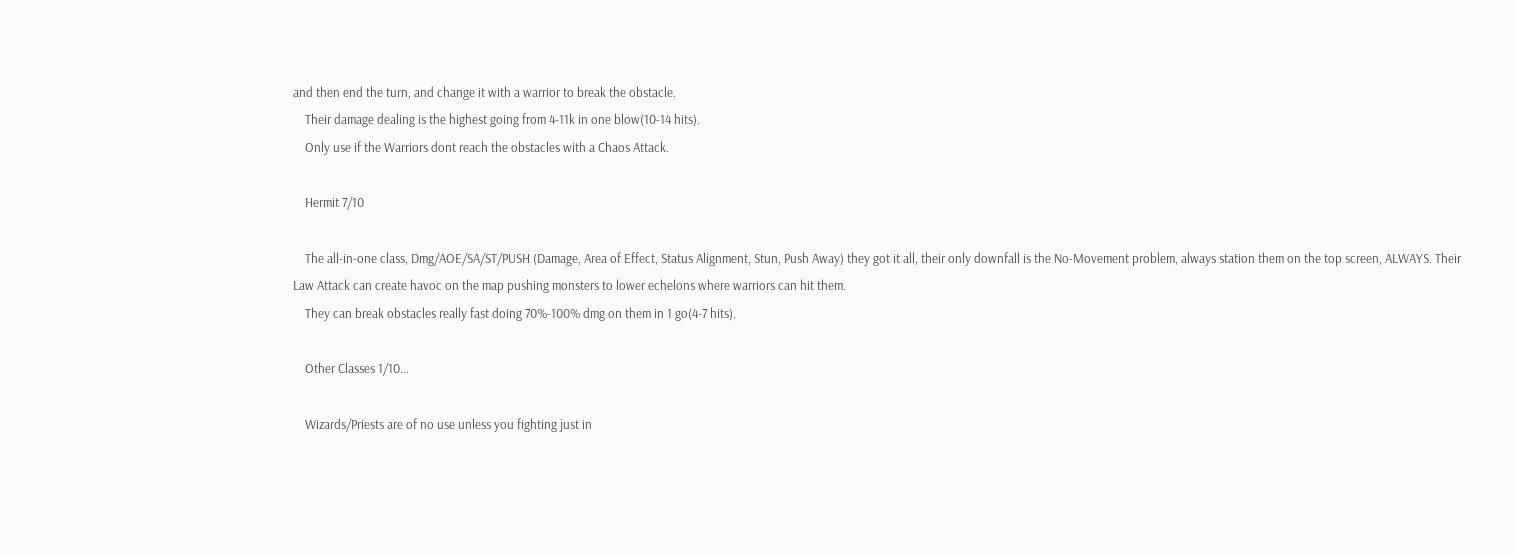and then end the turn, and change it with a warrior to break the obstacle.
    Their damage dealing is the highest going from 4-11k in one blow(10-14 hits).
    Only use if the Warriors dont reach the obstacles with a Chaos Attack.

    Hermit 7/10

    The all-in-one class, Dmg/AOE/SA/ST/PUSH (Damage, Area of Effect, Status Alignment, Stun, Push Away) they got it all, their only downfall is the No-Movement problem, always station them on the top screen, ALWAYS. Their Law Attack can create havoc on the map pushing monsters to lower echelons where warriors can hit them.
    They can break obstacles really fast doing 70%-100% dmg on them in 1 go(4-7 hits).

    Other Classes 1/10...

    Wizards/Priests are of no use unless you fighting just in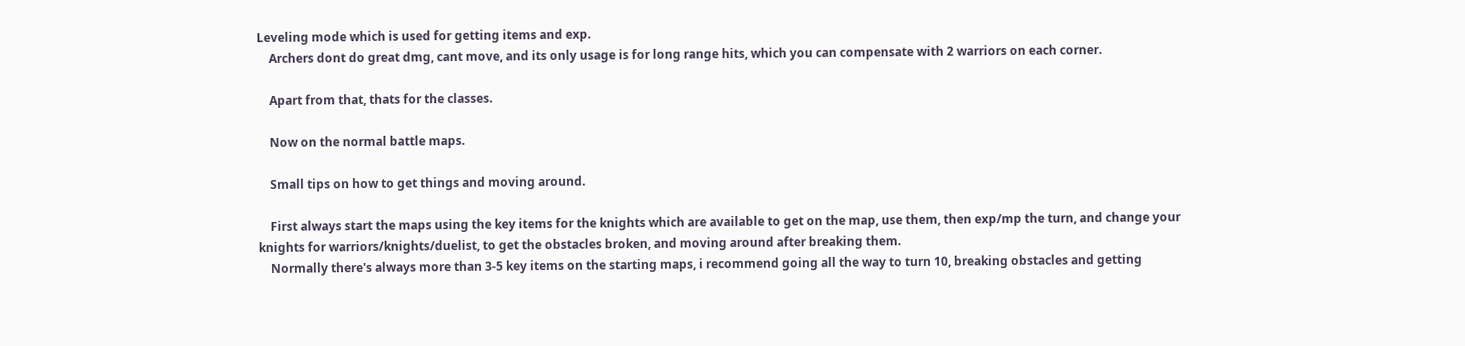Leveling mode which is used for getting items and exp.
    Archers dont do great dmg, cant move, and its only usage is for long range hits, which you can compensate with 2 warriors on each corner.

    Apart from that, thats for the classes.

    Now on the normal battle maps.

    Small tips on how to get things and moving around.

    First always start the maps using the key items for the knights which are available to get on the map, use them, then exp/mp the turn, and change your knights for warriors/knights/duelist, to get the obstacles broken, and moving around after breaking them.
    Normally there's always more than 3-5 key items on the starting maps, i recommend going all the way to turn 10, breaking obstacles and getting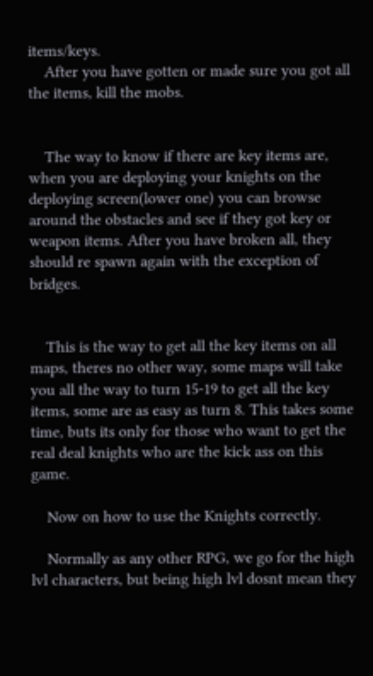items/keys.
    After you have gotten or made sure you got all the items, kill the mobs.


    The way to know if there are key items are, when you are deploying your knights on the deploying screen(lower one) you can browse around the obstacles and see if they got key or weapon items. After you have broken all, they should re spawn again with the exception of bridges.


    This is the way to get all the key items on all maps, theres no other way, some maps will take you all the way to turn 15-19 to get all the key items, some are as easy as turn 8. This takes some time, buts its only for those who want to get the real deal knights who are the kick ass on this game.

    Now on how to use the Knights correctly.

    Normally as any other RPG, we go for the high lvl characters, but being high lvl dosnt mean they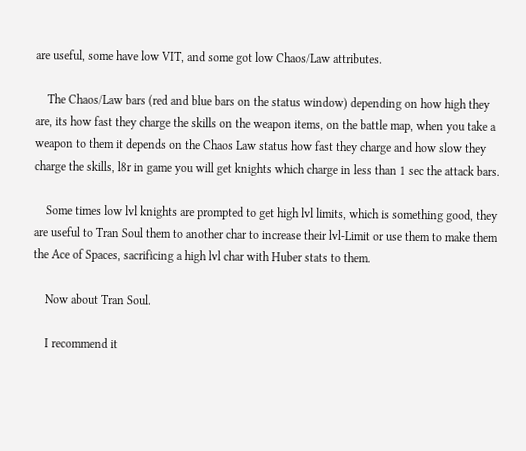are useful, some have low VIT, and some got low Chaos/Law attributes.

    The Chaos/Law bars (red and blue bars on the status window) depending on how high they are, its how fast they charge the skills on the weapon items, on the battle map, when you take a weapon to them it depends on the Chaos Law status how fast they charge and how slow they charge the skills, l8r in game you will get knights which charge in less than 1 sec the attack bars.

    Some times low lvl knights are prompted to get high lvl limits, which is something good, they are useful to Tran Soul them to another char to increase their lvl-Limit or use them to make them the Ace of Spaces, sacrificing a high lvl char with Huber stats to them.

    Now about Tran Soul.

    I recommend it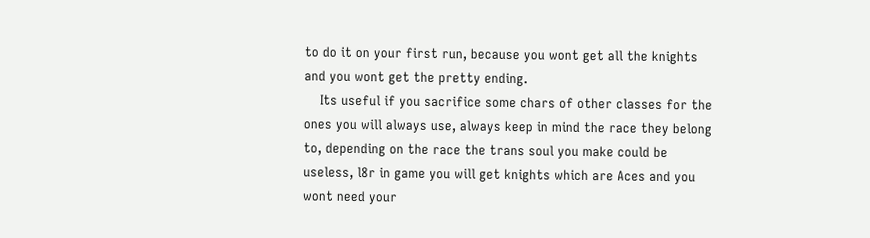to do it on your first run, because you wont get all the knights and you wont get the pretty ending.
    Its useful if you sacrifice some chars of other classes for the ones you will always use, always keep in mind the race they belong to, depending on the race the trans soul you make could be useless, l8r in game you will get knights which are Aces and you wont need your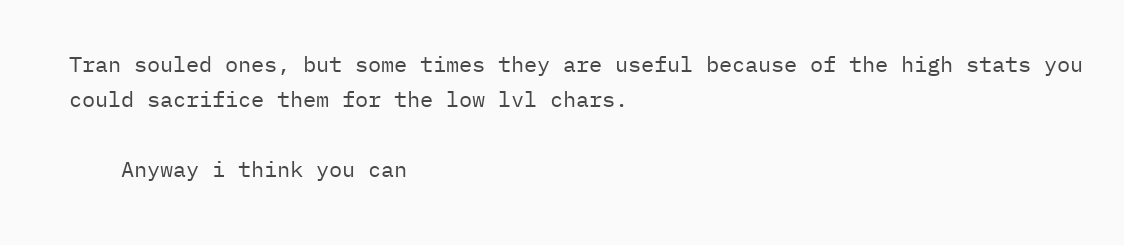Tran souled ones, but some times they are useful because of the high stats you could sacrifice them for the low lvl chars.

    Anyway i think you can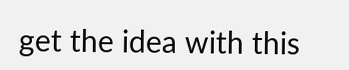get the idea with this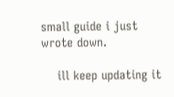small guide i just wrote down.

    ill keep updating it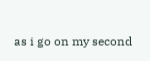as i go on my second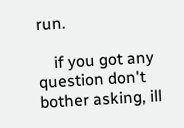run.

    if you got any question don't bother asking, ill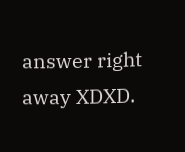answer right away XDXD.